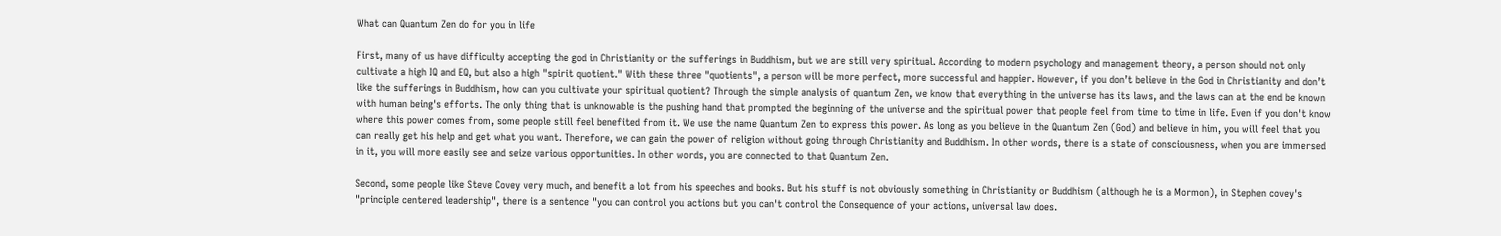What can Quantum Zen do for you in life

First, many of us have difficulty accepting the god in Christianity or the sufferings in Buddhism, but we are still very spiritual. According to modern psychology and management theory, a person should not only cultivate a high IQ and EQ, but also a high "spirit quotient." With these three "quotients", a person will be more perfect, more successful and happier. However, if you don’t believe in the God in Christianity and don’t like the sufferings in Buddhism, how can you cultivate your spiritual quotient? Through the simple analysis of quantum Zen, we know that everything in the universe has its laws, and the laws can at the end be known with human being's efforts. The only thing that is unknowable is the pushing hand that prompted the beginning of the universe and the spiritual power that people feel from time to time in life. Even if you don't know where this power comes from, some people still feel benefited from it. We use the name Quantum Zen to express this power. As long as you believe in the Quantum Zen (God) and believe in him, you will feel that you can really get his help and get what you want. Therefore, we can gain the power of religion without going through Christianity and Buddhism. In other words, there is a state of consciousness, when you are immersed in it, you will more easily see and seize various opportunities. In other words, you are connected to that Quantum Zen.

Second, some people like Steve Covey very much, and benefit a lot from his speeches and books. But his stuff is not obviously something in Christianity or Buddhism (although he is a Mormon), in Stephen covey's "principle centered leadership", there is a sentence "you can control you actions but you can't control the Consequence of your actions, universal law does.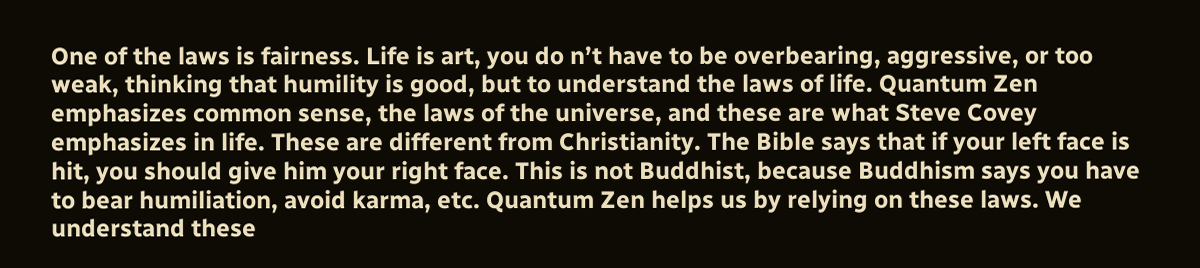One of the laws is fairness. Life is art, you do n’t have to be overbearing, aggressive, or too weak, thinking that humility is good, but to understand the laws of life. Quantum Zen emphasizes common sense, the laws of the universe, and these are what Steve Covey emphasizes in life. These are different from Christianity. The Bible says that if your left face is hit, you should give him your right face. This is not Buddhist, because Buddhism says you have to bear humiliation, avoid karma, etc. Quantum Zen helps us by relying on these laws. We understand these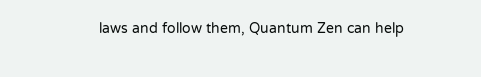laws and follow them, Quantum Zen can help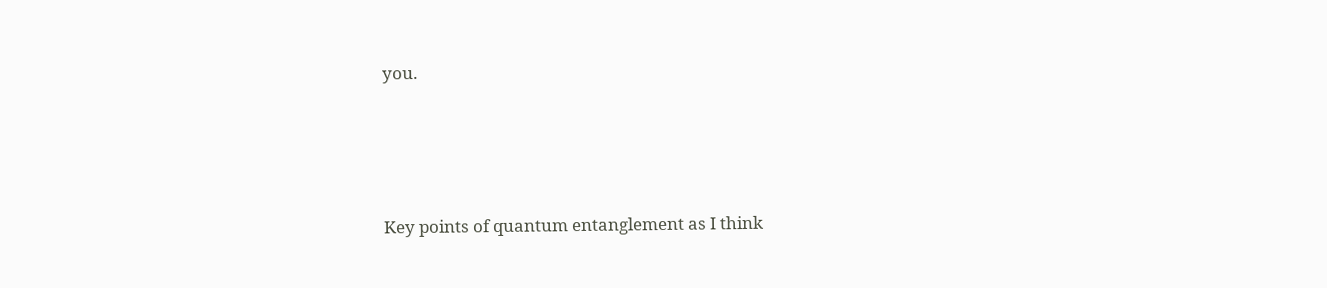you.




Key points of quantum entanglement as I think